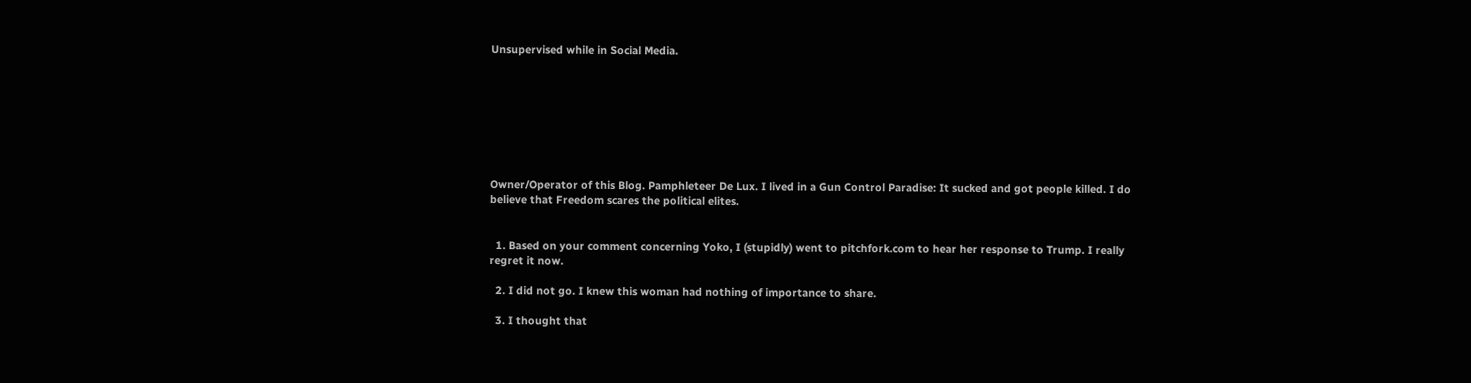Unsupervised while in Social Media.








Owner/Operator of this Blog. Pamphleteer De Lux. I lived in a Gun Control Paradise: It sucked and got people killed. I do believe that Freedom scares the political elites.


  1. Based on your comment concerning Yoko, I (stupidly) went to pitchfork.com to hear her response to Trump. I really regret it now.

  2. I did not go. I knew this woman had nothing of importance to share.

  3. I thought that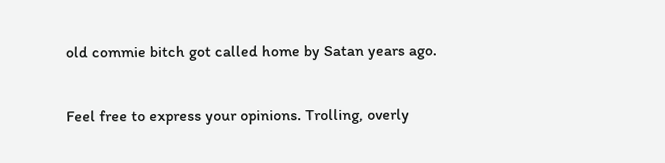old commie bitch got called home by Satan years ago.

Feel free to express your opinions. Trolling, overly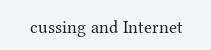cussing and Internet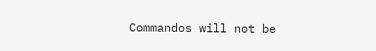Commandos will not be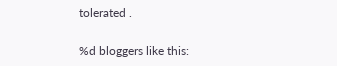tolerated .

%d bloggers like this: